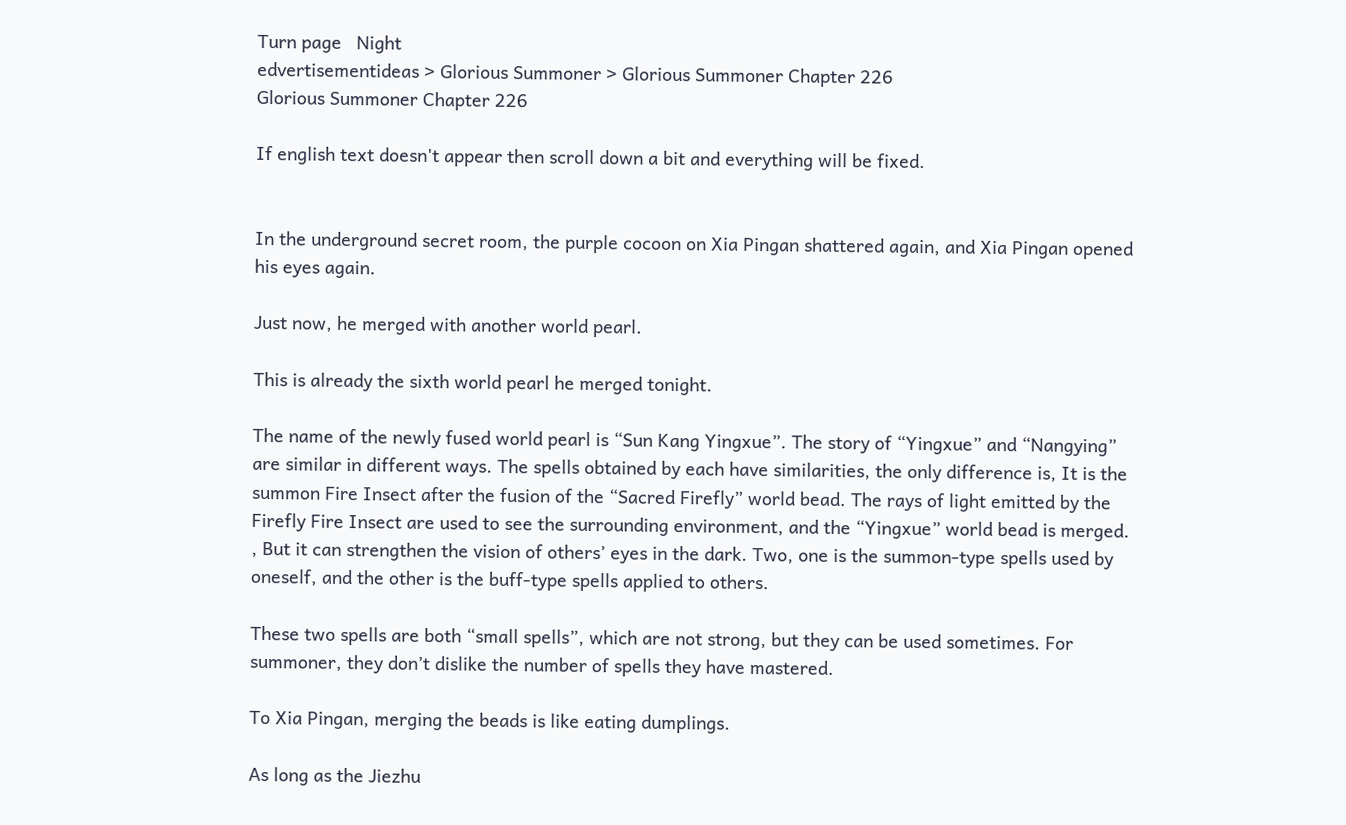Turn page   Night
edvertisementideas > Glorious Summoner > Glorious Summoner Chapter 226
Glorious Summoner Chapter 226

If english text doesn't appear then scroll down a bit and everything will be fixed.


In the underground secret room, the purple cocoon on Xia Pingan shattered again, and Xia Pingan opened his eyes again.

Just now, he merged with another world pearl.

This is already the sixth world pearl he merged tonight.

The name of the newly fused world pearl is “Sun Kang Yingxue”. The story of “Yingxue” and “Nangying” are similar in different ways. The spells obtained by each have similarities, the only difference is, It is the summon Fire Insect after the fusion of the “Sacred Firefly” world bead. The rays of light emitted by the Firefly Fire Insect are used to see the surrounding environment, and the “Yingxue” world bead is merged. , But it can strengthen the vision of others’ eyes in the dark. Two, one is the summon-type spells used by oneself, and the other is the buff-type spells applied to others.

These two spells are both “small spells”, which are not strong, but they can be used sometimes. For summoner, they don’t dislike the number of spells they have mastered.

To Xia Pingan, merging the beads is like eating dumplings.

As long as the Jiezhu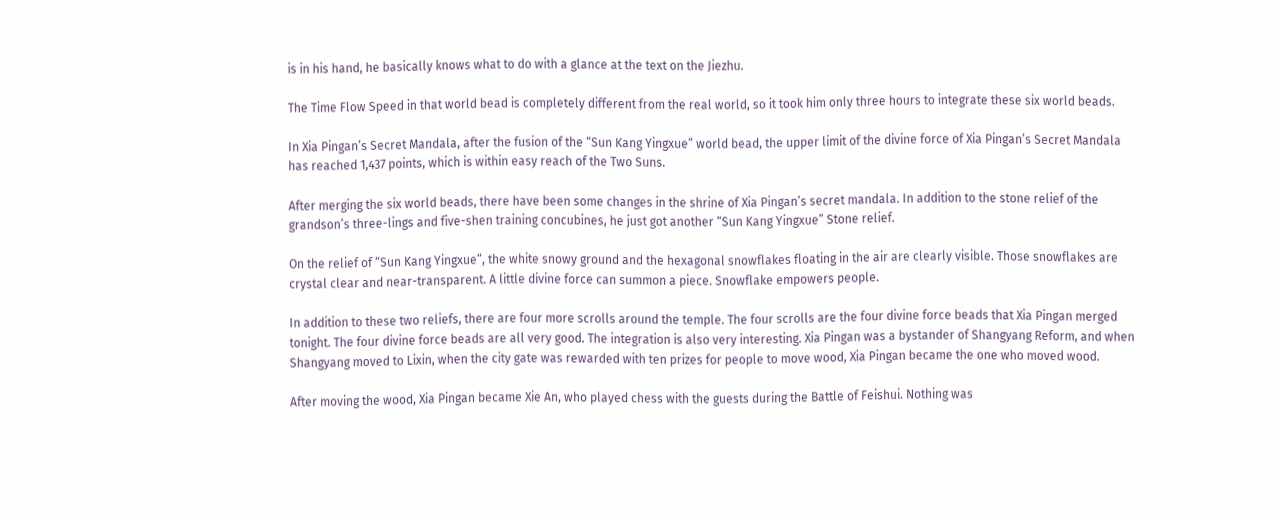is in his hand, he basically knows what to do with a glance at the text on the Jiezhu.

The Time Flow Speed in that world bead is completely different from the real world, so it took him only three hours to integrate these six world beads.

In Xia Pingan’s Secret Mandala, after the fusion of the “Sun Kang Yingxue” world bead, the upper limit of the divine force of Xia Pingan’s Secret Mandala has reached 1,437 points, which is within easy reach of the Two Suns.

After merging the six world beads, there have been some changes in the shrine of Xia Pingan’s secret mandala. In addition to the stone relief of the grandson’s three-lings and five-shen training concubines, he just got another “Sun Kang Yingxue” Stone relief.

On the relief of “Sun Kang Yingxue”, the white snowy ground and the hexagonal snowflakes floating in the air are clearly visible. Those snowflakes are crystal clear and near-transparent. A little divine force can summon a piece. Snowflake empowers people.

In addition to these two reliefs, there are four more scrolls around the temple. The four scrolls are the four divine force beads that Xia Pingan merged tonight. The four divine force beads are all very good. The integration is also very interesting. Xia Pingan was a bystander of Shangyang Reform, and when Shangyang moved to Lixin, when the city gate was rewarded with ten prizes for people to move wood, Xia Pingan became the one who moved wood.

After moving the wood, Xia Pingan became Xie An, who played chess with the guests during the Battle of Feishui. Nothing was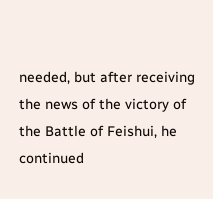needed, but after receiving the news of the victory of the Battle of Feishui, he continued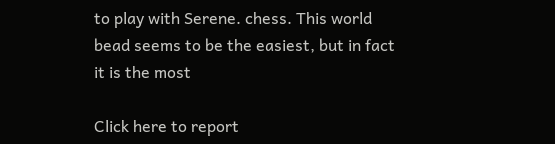to play with Serene. chess. This world bead seems to be the easiest, but in fact it is the most

Click here to report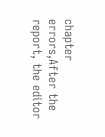chapter errors,After the report, the editor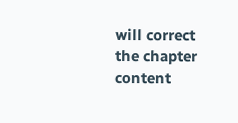will correct the chapter content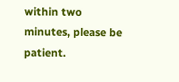within two minutes, please be patient.